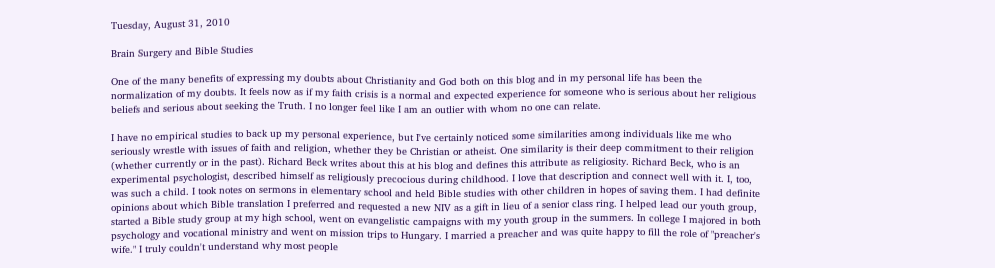Tuesday, August 31, 2010

Brain Surgery and Bible Studies

One of the many benefits of expressing my doubts about Christianity and God both on this blog and in my personal life has been the normalization of my doubts. It feels now as if my faith crisis is a normal and expected experience for someone who is serious about her religious beliefs and serious about seeking the Truth. I no longer feel like I am an outlier with whom no one can relate.

I have no empirical studies to back up my personal experience, but I've certainly noticed some similarities among individuals like me who seriously wrestle with issues of faith and religion, whether they be Christian or atheist. One similarity is their deep commitment to their religion (whether currently or in the past). Richard Beck writes about this at his blog and defines this attribute as religiosity. Richard Beck, who is an experimental psychologist, described himself as religiously precocious during childhood. I love that description and connect well with it. I, too, was such a child. I took notes on sermons in elementary school and held Bible studies with other children in hopes of saving them. I had definite opinions about which Bible translation I preferred and requested a new NIV as a gift in lieu of a senior class ring. I helped lead our youth group, started a Bible study group at my high school, went on evangelistic campaigns with my youth group in the summers. In college I majored in both psychology and vocational ministry and went on mission trips to Hungary. I married a preacher and was quite happy to fill the role of "preacher's wife." I truly couldn't understand why most people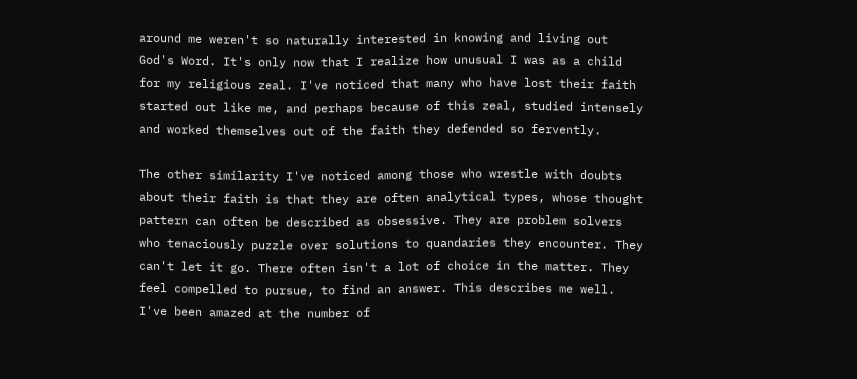around me weren't so naturally interested in knowing and living out God's Word. It's only now that I realize how unusual I was as a child for my religious zeal. I've noticed that many who have lost their faith started out like me, and perhaps because of this zeal, studied intensely and worked themselves out of the faith they defended so fervently.

The other similarity I've noticed among those who wrestle with doubts about their faith is that they are often analytical types, whose thought pattern can often be described as obsessive. They are problem solvers who tenaciously puzzle over solutions to quandaries they encounter. They can't let it go. There often isn't a lot of choice in the matter. They feel compelled to pursue, to find an answer. This describes me well. I've been amazed at the number of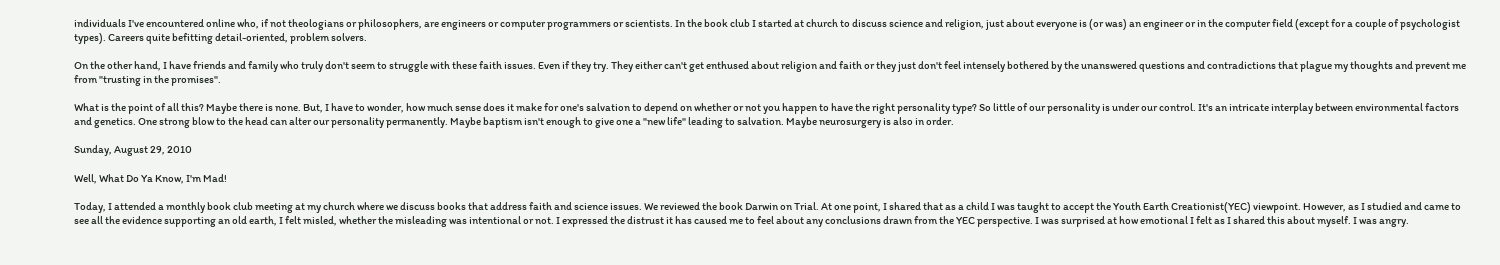individuals I've encountered online who, if not theologians or philosophers, are engineers or computer programmers or scientists. In the book club I started at church to discuss science and religion, just about everyone is (or was) an engineer or in the computer field (except for a couple of psychologist types). Careers quite befitting detail-oriented, problem solvers.

On the other hand, I have friends and family who truly don't seem to struggle with these faith issues. Even if they try. They either can't get enthused about religion and faith or they just don't feel intensely bothered by the unanswered questions and contradictions that plague my thoughts and prevent me from "trusting in the promises".

What is the point of all this? Maybe there is none. But, I have to wonder, how much sense does it make for one's salvation to depend on whether or not you happen to have the right personality type? So little of our personality is under our control. It's an intricate interplay between environmental factors and genetics. One strong blow to the head can alter our personality permanently. Maybe baptism isn't enough to give one a "new life" leading to salvation. Maybe neurosurgery is also in order.

Sunday, August 29, 2010

Well, What Do Ya Know, I'm Mad!

Today, I attended a monthly book club meeting at my church where we discuss books that address faith and science issues. We reviewed the book Darwin on Trial. At one point, I shared that as a child I was taught to accept the Youth Earth Creationist(YEC) viewpoint. However, as I studied and came to see all the evidence supporting an old earth, I felt misled, whether the misleading was intentional or not. I expressed the distrust it has caused me to feel about any conclusions drawn from the YEC perspective. I was surprised at how emotional I felt as I shared this about myself. I was angry.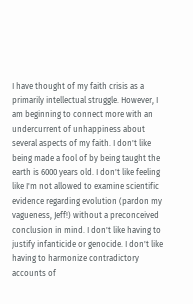I have thought of my faith crisis as a primarily intellectual struggle. However, I am beginning to connect more with an undercurrent of unhappiness about several aspects of my faith. I don't like being made a fool of by being taught the earth is 6000 years old. I don't like feeling like I'm not allowed to examine scientific evidence regarding evolution (pardon my vagueness, Jeff!) without a preconceived conclusion in mind. I don't like having to justify infanticide or genocide. I don't like having to harmonize contradictory accounts of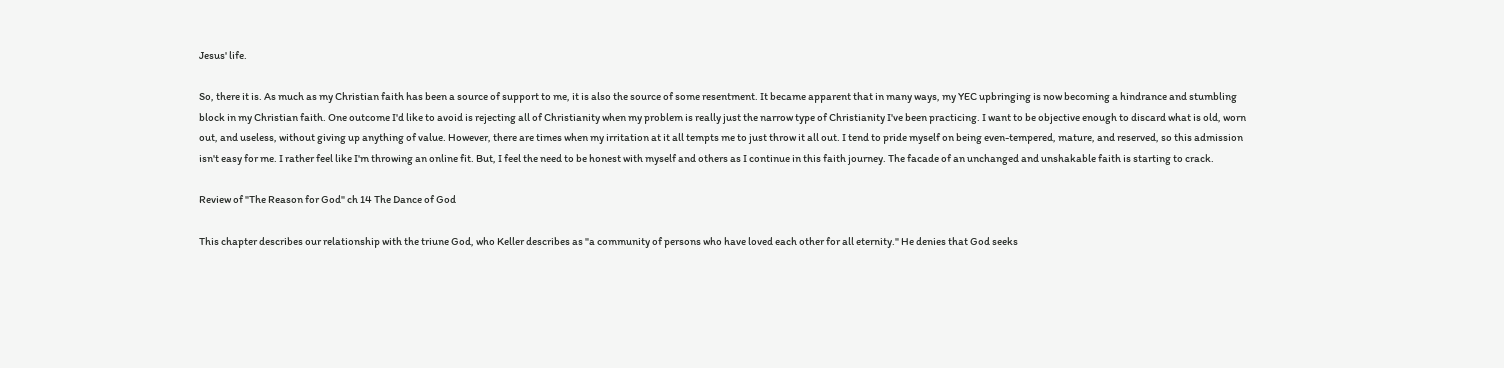Jesus' life.

So, there it is. As much as my Christian faith has been a source of support to me, it is also the source of some resentment. It became apparent that in many ways, my YEC upbringing is now becoming a hindrance and stumbling block in my Christian faith. One outcome I'd like to avoid is rejecting all of Christianity when my problem is really just the narrow type of Christianity I've been practicing. I want to be objective enough to discard what is old, worn out, and useless, without giving up anything of value. However, there are times when my irritation at it all tempts me to just throw it all out. I tend to pride myself on being even-tempered, mature, and reserved, so this admission isn't easy for me. I rather feel like I'm throwing an online fit. But, I feel the need to be honest with myself and others as I continue in this faith journey. The facade of an unchanged and unshakable faith is starting to crack.

Review of "The Reason for God" ch 14 The Dance of God

This chapter describes our relationship with the triune God, who Keller describes as "a community of persons who have loved each other for all eternity." He denies that God seeks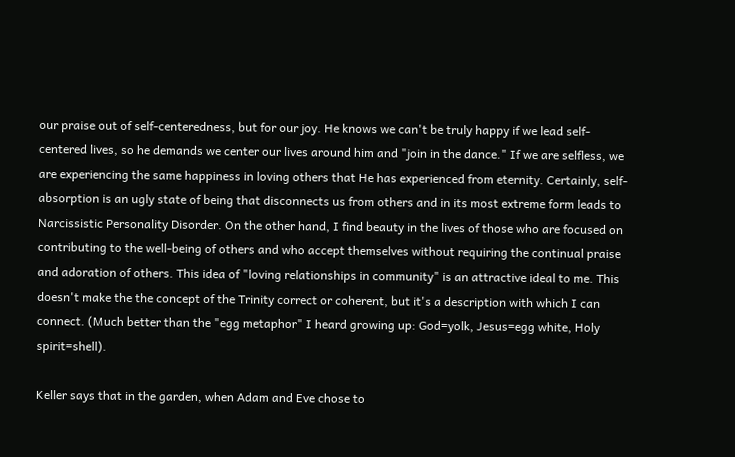our praise out of self-centeredness, but for our joy. He knows we can't be truly happy if we lead self-centered lives, so he demands we center our lives around him and "join in the dance." If we are selfless, we are experiencing the same happiness in loving others that He has experienced from eternity. Certainly, self-absorption is an ugly state of being that disconnects us from others and in its most extreme form leads to Narcissistic Personality Disorder. On the other hand, I find beauty in the lives of those who are focused on contributing to the well-being of others and who accept themselves without requiring the continual praise and adoration of others. This idea of "loving relationships in community" is an attractive ideal to me. This doesn't make the the concept of the Trinity correct or coherent, but it's a description with which I can connect. (Much better than the "egg metaphor" I heard growing up: God=yolk, Jesus=egg white, Holy spirit=shell).

Keller says that in the garden, when Adam and Eve chose to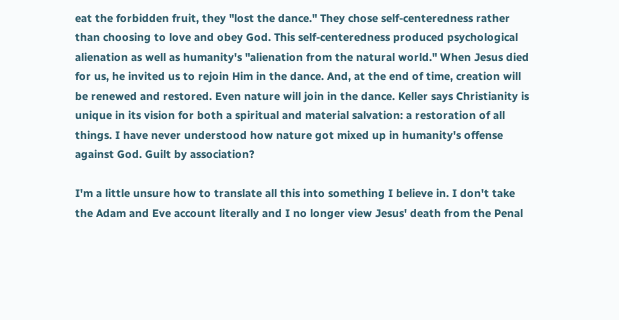eat the forbidden fruit, they "lost the dance." They chose self-centeredness rather than choosing to love and obey God. This self-centeredness produced psychological alienation as well as humanity's "alienation from the natural world." When Jesus died for us, he invited us to rejoin Him in the dance. And, at the end of time, creation will be renewed and restored. Even nature will join in the dance. Keller says Christianity is unique in its vision for both a spiritual and material salvation: a restoration of all things. I have never understood how nature got mixed up in humanity's offense against God. Guilt by association?

I'm a little unsure how to translate all this into something I believe in. I don't take the Adam and Eve account literally and I no longer view Jesus' death from the Penal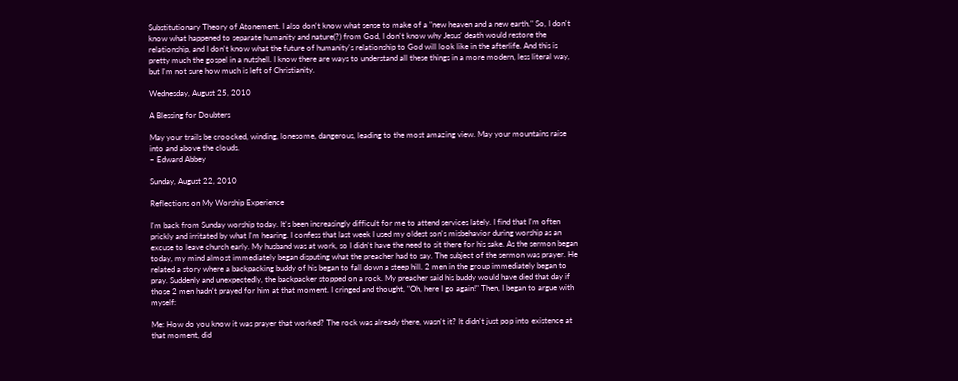Substitutionary Theory of Atonement. I also don't know what sense to make of a "new heaven and a new earth." So, I don't know what happened to separate humanity and nature(?) from God, I don't know why Jesus' death would restore the relationship, and I don't know what the future of humanity's relationship to God will look like in the afterlife. And this is pretty much the gospel in a nutshell. I know there are ways to understand all these things in a more modern, less literal way, but I'm not sure how much is left of Christianity.

Wednesday, August 25, 2010

A Blessing for Doubters

May your trails be croocked, winding, lonesome, dangerous, leading to the most amazing view. May your mountains raise into and above the clouds.
– Edward Abbey

Sunday, August 22, 2010

Reflections on My Worship Experience

I'm back from Sunday worship today. It's been increasingly difficult for me to attend services lately. I find that I'm often prickly and irritated by what I'm hearing. I confess that last week I used my oldest son's misbehavior during worship as an excuse to leave church early. My husband was at work, so I didn't have the need to sit there for his sake. As the sermon began today, my mind almost immediately began disputing what the preacher had to say. The subject of the sermon was prayer. He related a story where a backpacking buddy of his began to fall down a steep hill. 2 men in the group immediately began to pray. Suddenly and unexpectedly, the backpacker stopped on a rock. My preacher said his buddy would have died that day if those 2 men hadn't prayed for him at that moment. I cringed and thought, "Oh, here I go again!" Then, I began to argue with myself:

Me: How do you know it was prayer that worked? The rock was already there, wasn't it? It didn't just pop into existence at that moment, did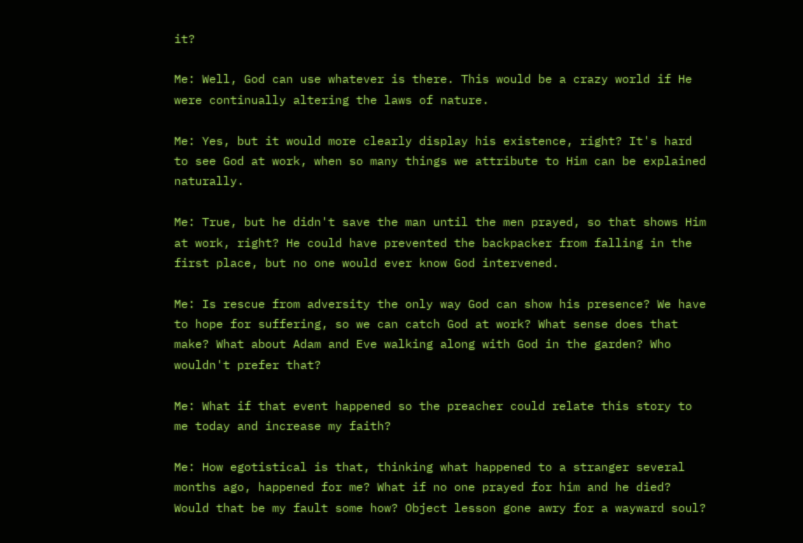it?

Me: Well, God can use whatever is there. This would be a crazy world if He were continually altering the laws of nature.

Me: Yes, but it would more clearly display his existence, right? It's hard to see God at work, when so many things we attribute to Him can be explained naturally.

Me: True, but he didn't save the man until the men prayed, so that shows Him at work, right? He could have prevented the backpacker from falling in the first place, but no one would ever know God intervened.

Me: Is rescue from adversity the only way God can show his presence? We have to hope for suffering, so we can catch God at work? What sense does that make? What about Adam and Eve walking along with God in the garden? Who wouldn't prefer that?

Me: What if that event happened so the preacher could relate this story to me today and increase my faith?

Me: How egotistical is that, thinking what happened to a stranger several months ago, happened for me? What if no one prayed for him and he died? Would that be my fault some how? Object lesson gone awry for a wayward soul?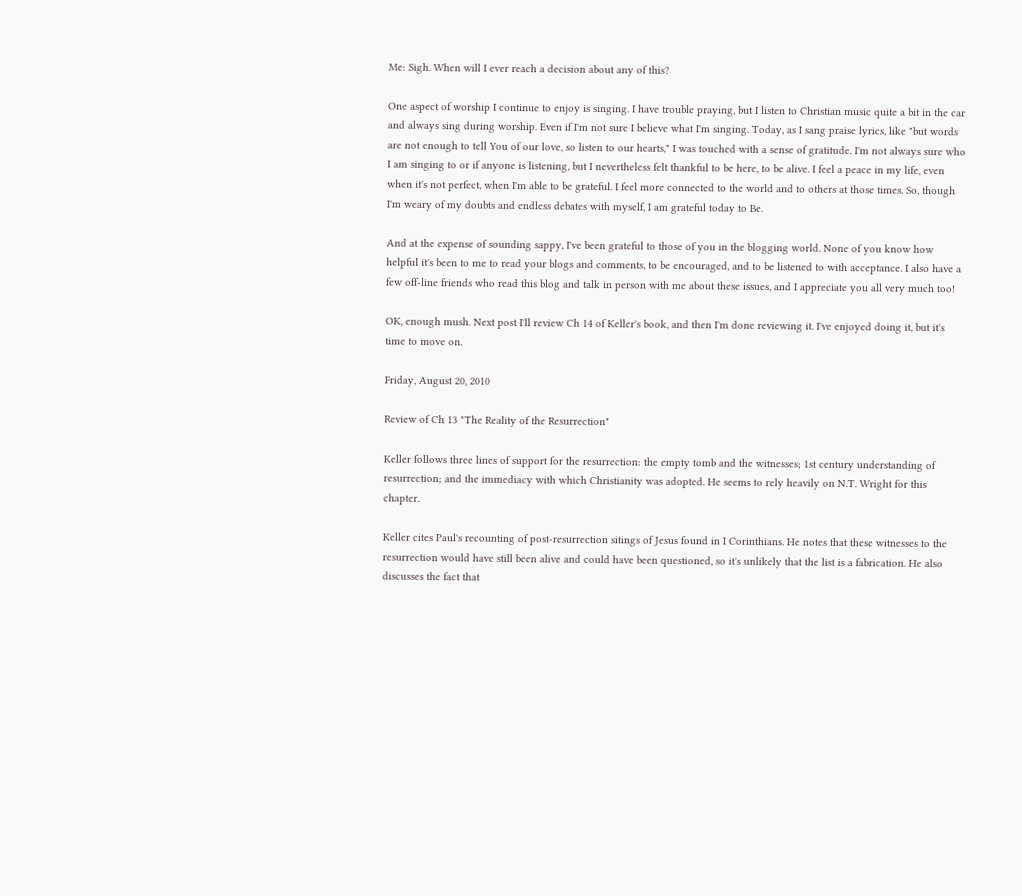Me: Sigh. When will I ever reach a decision about any of this?

One aspect of worship I continue to enjoy is singing. I have trouble praying, but I listen to Christian music quite a bit in the car and always sing during worship. Even if I'm not sure I believe what I'm singing. Today, as I sang praise lyrics, like "but words are not enough to tell You of our love, so listen to our hearts," I was touched with a sense of gratitude. I'm not always sure who I am singing to or if anyone is listening, but I nevertheless felt thankful to be here, to be alive. I feel a peace in my life, even when it's not perfect, when I'm able to be grateful. I feel more connected to the world and to others at those times. So, though I'm weary of my doubts and endless debates with myself, I am grateful today to Be.

And at the expense of sounding sappy, I've been grateful to those of you in the blogging world. None of you know how helpful it's been to me to read your blogs and comments, to be encouraged, and to be listened to with acceptance. I also have a few off-line friends who read this blog and talk in person with me about these issues, and I appreciate you all very much too!

OK, enough mush. Next post I'll review Ch 14 of Keller's book, and then I'm done reviewing it. I've enjoyed doing it, but it's time to move on.

Friday, August 20, 2010

Review of Ch 13 "The Reality of the Resurrection"

Keller follows three lines of support for the resurrection: the empty tomb and the witnesses; 1st century understanding of resurrection; and the immediacy with which Christianity was adopted. He seems to rely heavily on N.T. Wright for this chapter.

Keller cites Paul's recounting of post-resurrection sitings of Jesus found in I Corinthians. He notes that these witnesses to the resurrection would have still been alive and could have been questioned, so it's unlikely that the list is a fabrication. He also discusses the fact that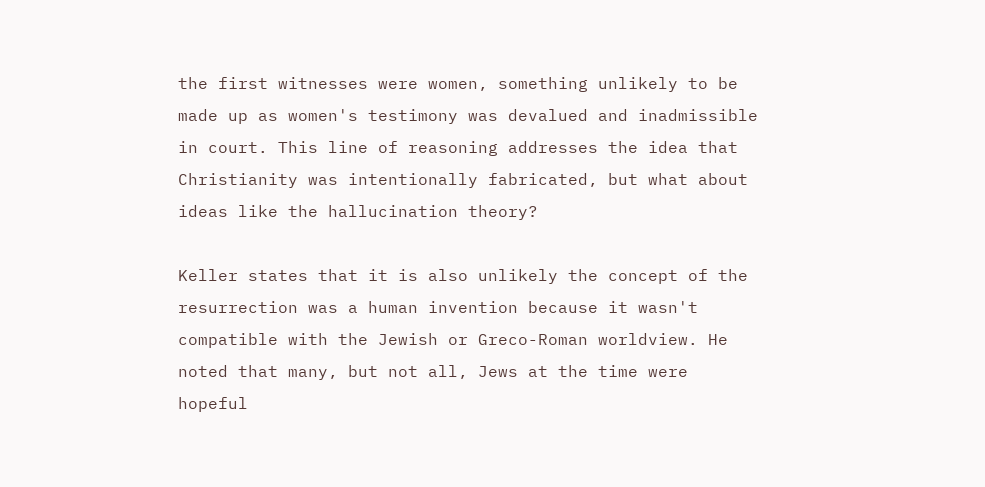the first witnesses were women, something unlikely to be made up as women's testimony was devalued and inadmissible in court. This line of reasoning addresses the idea that Christianity was intentionally fabricated, but what about ideas like the hallucination theory?

Keller states that it is also unlikely the concept of the resurrection was a human invention because it wasn't compatible with the Jewish or Greco-Roman worldview. He noted that many, but not all, Jews at the time were hopeful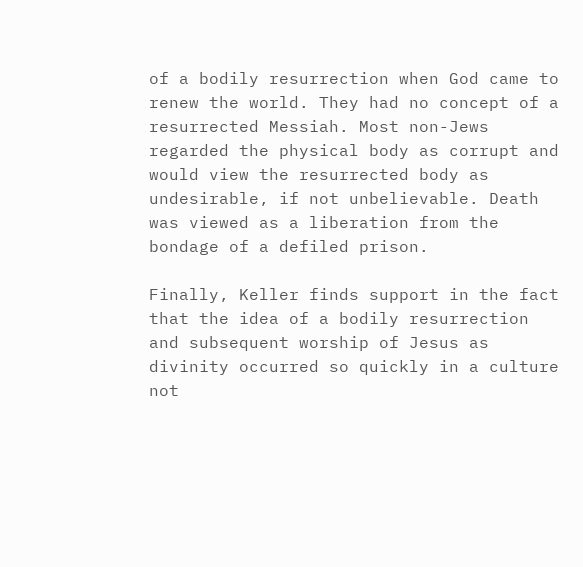of a bodily resurrection when God came to renew the world. They had no concept of a resurrected Messiah. Most non-Jews regarded the physical body as corrupt and would view the resurrected body as undesirable, if not unbelievable. Death was viewed as a liberation from the bondage of a defiled prison.

Finally, Keller finds support in the fact that the idea of a bodily resurrection and subsequent worship of Jesus as divinity occurred so quickly in a culture not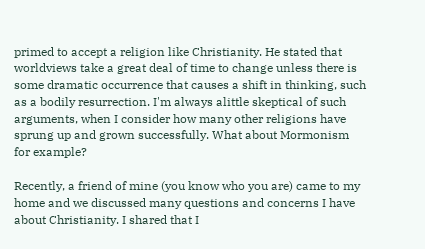primed to accept a religion like Christianity. He stated that worldviews take a great deal of time to change unless there is some dramatic occurrence that causes a shift in thinking, such as a bodily resurrection. I'm always alittle skeptical of such arguments, when I consider how many other religions have sprung up and grown successfully. What about Mormonism for example?

Recently, a friend of mine (you know who you are) came to my home and we discussed many questions and concerns I have about Christianity. I shared that I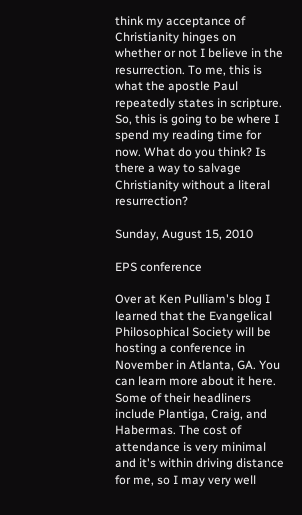think my acceptance of Christianity hinges on whether or not I believe in the resurrection. To me, this is what the apostle Paul repeatedly states in scripture. So, this is going to be where I spend my reading time for now. What do you think? Is there a way to salvage Christianity without a literal resurrection?

Sunday, August 15, 2010

EPS conference

Over at Ken Pulliam's blog I learned that the Evangelical Philosophical Society will be hosting a conference in November in Atlanta, GA. You can learn more about it here. Some of their headliners include Plantiga, Craig, and Habermas. The cost of attendance is very minimal and it's within driving distance for me, so I may very well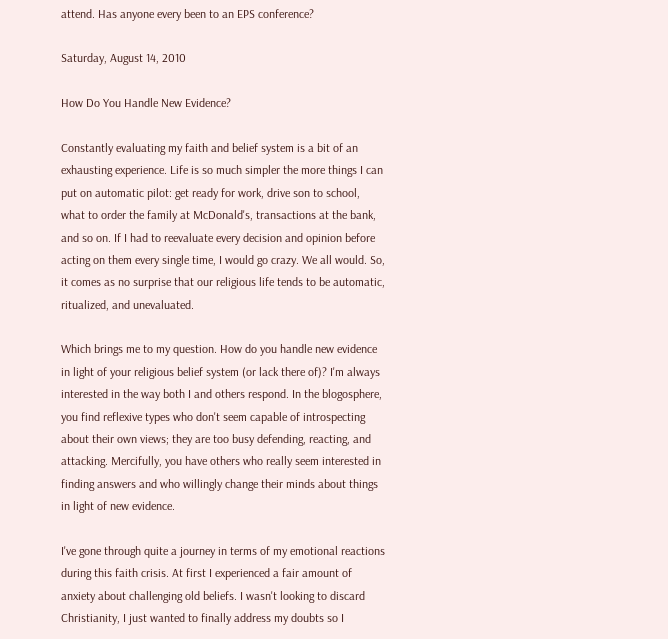attend. Has anyone every been to an EPS conference?

Saturday, August 14, 2010

How Do You Handle New Evidence?

Constantly evaluating my faith and belief system is a bit of an exhausting experience. Life is so much simpler the more things I can put on automatic pilot: get ready for work, drive son to school, what to order the family at McDonald's, transactions at the bank, and so on. If I had to reevaluate every decision and opinion before acting on them every single time, I would go crazy. We all would. So, it comes as no surprise that our religious life tends to be automatic, ritualized, and unevaluated.

Which brings me to my question. How do you handle new evidence in light of your religious belief system (or lack there of)? I'm always interested in the way both I and others respond. In the blogosphere, you find reflexive types who don't seem capable of introspecting about their own views; they are too busy defending, reacting, and attacking. Mercifully, you have others who really seem interested in finding answers and who willingly change their minds about things in light of new evidence.

I've gone through quite a journey in terms of my emotional reactions during this faith crisis. At first I experienced a fair amount of anxiety about challenging old beliefs. I wasn't looking to discard Christianity, I just wanted to finally address my doubts so I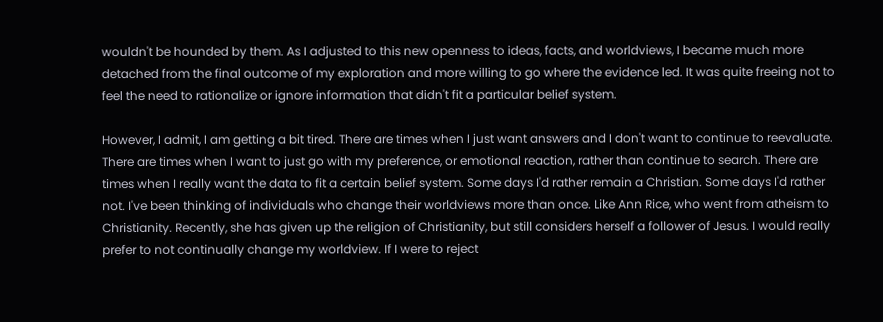wouldn't be hounded by them. As I adjusted to this new openness to ideas, facts, and worldviews, I became much more detached from the final outcome of my exploration and more willing to go where the evidence led. It was quite freeing not to feel the need to rationalize or ignore information that didn't fit a particular belief system.

However, I admit, I am getting a bit tired. There are times when I just want answers and I don't want to continue to reevaluate. There are times when I want to just go with my preference, or emotional reaction, rather than continue to search. There are times when I really want the data to fit a certain belief system. Some days I'd rather remain a Christian. Some days I'd rather not. I've been thinking of individuals who change their worldviews more than once. Like Ann Rice, who went from atheism to Christianity. Recently, she has given up the religion of Christianity, but still considers herself a follower of Jesus. I would really prefer to not continually change my worldview. If I were to reject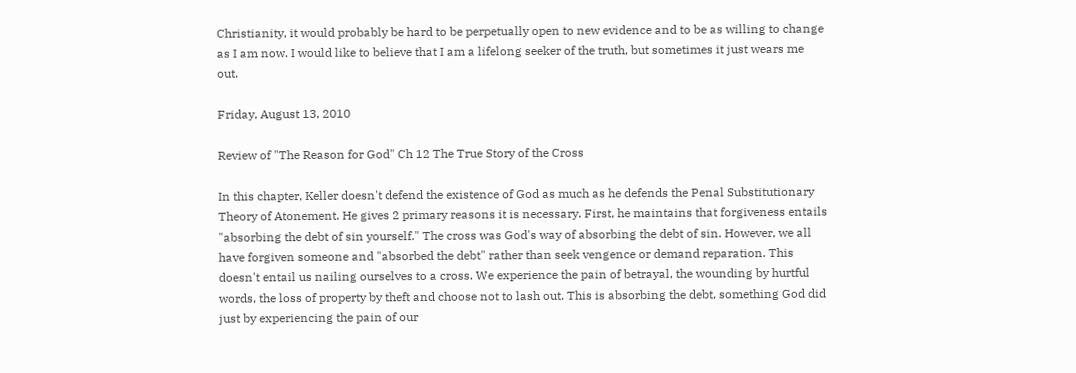Christianity, it would probably be hard to be perpetually open to new evidence and to be as willing to change as I am now. I would like to believe that I am a lifelong seeker of the truth, but sometimes it just wears me out.

Friday, August 13, 2010

Review of "The Reason for God" Ch 12 The True Story of the Cross

In this chapter, Keller doesn't defend the existence of God as much as he defends the Penal Substitutionary Theory of Atonement. He gives 2 primary reasons it is necessary. First, he maintains that forgiveness entails "absorbing the debt of sin yourself." The cross was God's way of absorbing the debt of sin. However, we all have forgiven someone and "absorbed the debt" rather than seek vengence or demand reparation. This doesn't entail us nailing ourselves to a cross. We experience the pain of betrayal, the wounding by hurtful words, the loss of property by theft and choose not to lash out. This is absorbing the debt, something God did just by experiencing the pain of our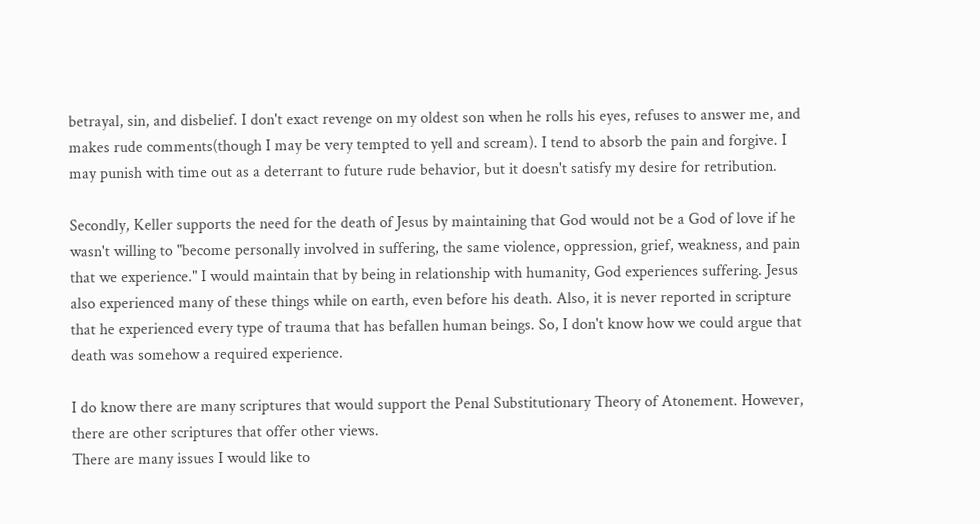betrayal, sin, and disbelief. I don't exact revenge on my oldest son when he rolls his eyes, refuses to answer me, and makes rude comments(though I may be very tempted to yell and scream). I tend to absorb the pain and forgive. I may punish with time out as a deterrant to future rude behavior, but it doesn't satisfy my desire for retribution.

Secondly, Keller supports the need for the death of Jesus by maintaining that God would not be a God of love if he wasn't willing to "become personally involved in suffering, the same violence, oppression, grief, weakness, and pain that we experience." I would maintain that by being in relationship with humanity, God experiences suffering. Jesus also experienced many of these things while on earth, even before his death. Also, it is never reported in scripture that he experienced every type of trauma that has befallen human beings. So, I don't know how we could argue that death was somehow a required experience.

I do know there are many scriptures that would support the Penal Substitutionary Theory of Atonement. However, there are other scriptures that offer other views.
There are many issues I would like to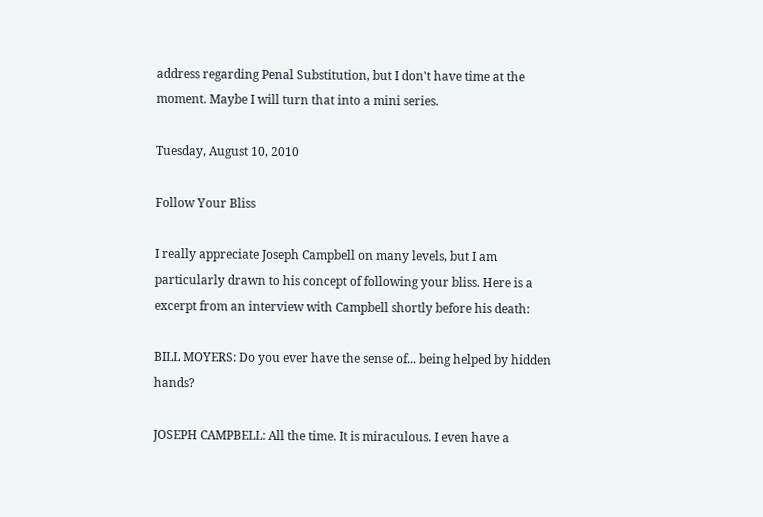address regarding Penal Substitution, but I don't have time at the moment. Maybe I will turn that into a mini series.

Tuesday, August 10, 2010

Follow Your Bliss

I really appreciate Joseph Campbell on many levels, but I am particularly drawn to his concept of following your bliss. Here is a excerpt from an interview with Campbell shortly before his death:

BILL MOYERS: Do you ever have the sense of... being helped by hidden hands?

JOSEPH CAMPBELL: All the time. It is miraculous. I even have a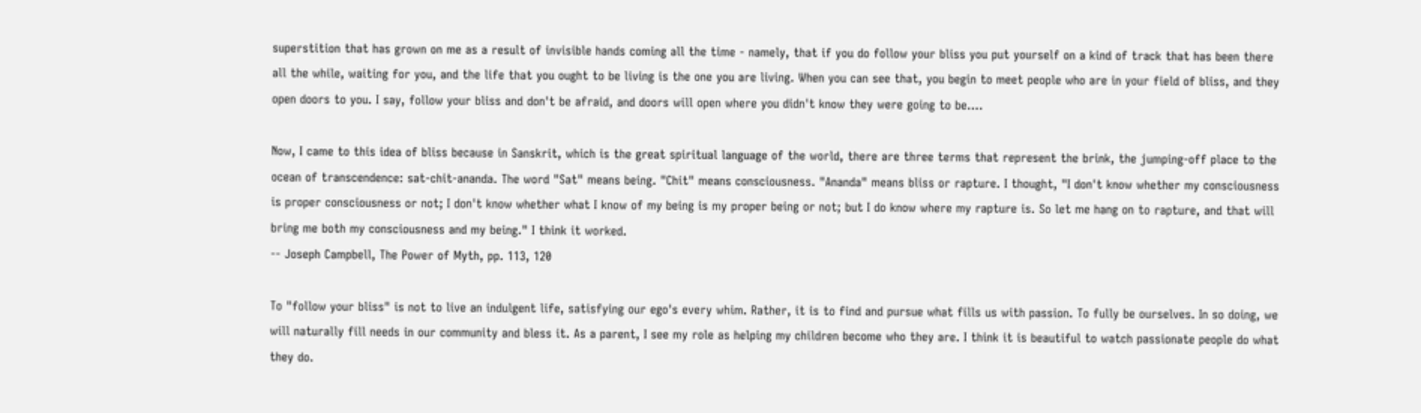superstition that has grown on me as a result of invisible hands coming all the time - namely, that if you do follow your bliss you put yourself on a kind of track that has been there all the while, waiting for you, and the life that you ought to be living is the one you are living. When you can see that, you begin to meet people who are in your field of bliss, and they open doors to you. I say, follow your bliss and don't be afraid, and doors will open where you didn't know they were going to be....

Now, I came to this idea of bliss because in Sanskrit, which is the great spiritual language of the world, there are three terms that represent the brink, the jumping-off place to the ocean of transcendence: sat-chit-ananda. The word "Sat" means being. "Chit" means consciousness. "Ananda" means bliss or rapture. I thought, "I don't know whether my consciousness is proper consciousness or not; I don't know whether what I know of my being is my proper being or not; but I do know where my rapture is. So let me hang on to rapture, and that will bring me both my consciousness and my being." I think it worked.
-- Joseph Campbell, The Power of Myth, pp. 113, 120

To "follow your bliss" is not to live an indulgent life, satisfying our ego's every whim. Rather, it is to find and pursue what fills us with passion. To fully be ourselves. In so doing, we will naturally fill needs in our community and bless it. As a parent, I see my role as helping my children become who they are. I think it is beautiful to watch passionate people do what they do.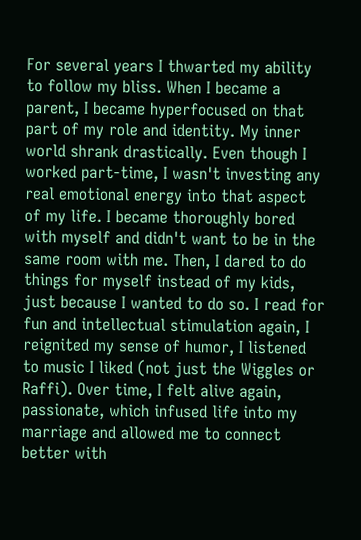For several years I thwarted my ability to follow my bliss. When I became a parent, I became hyperfocused on that part of my role and identity. My inner world shrank drastically. Even though I worked part-time, I wasn't investing any real emotional energy into that aspect of my life. I became thoroughly bored with myself and didn't want to be in the same room with me. Then, I dared to do things for myself instead of my kids, just because I wanted to do so. I read for fun and intellectual stimulation again, I reignited my sense of humor, I listened to music I liked (not just the Wiggles or Raffi). Over time, I felt alive again, passionate, which infused life into my marriage and allowed me to connect better with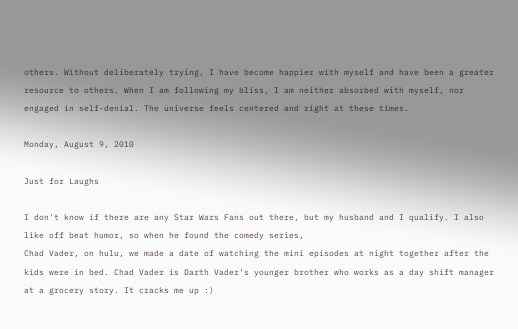others. Without deliberately trying, I have become happier with myself and have been a greater resource to others. When I am following my bliss, I am neither absorbed with myself, nor engaged in self-denial. The universe feels centered and right at these times.

Monday, August 9, 2010

Just for Laughs

I don't know if there are any Star Wars Fans out there, but my husband and I qualify. I also like off beat humor, so when he found the comedy series,
Chad Vader, on hulu, we made a date of watching the mini episodes at night together after the kids were in bed. Chad Vader is Darth Vader's younger brother who works as a day shift manager at a grocery story. It cracks me up :)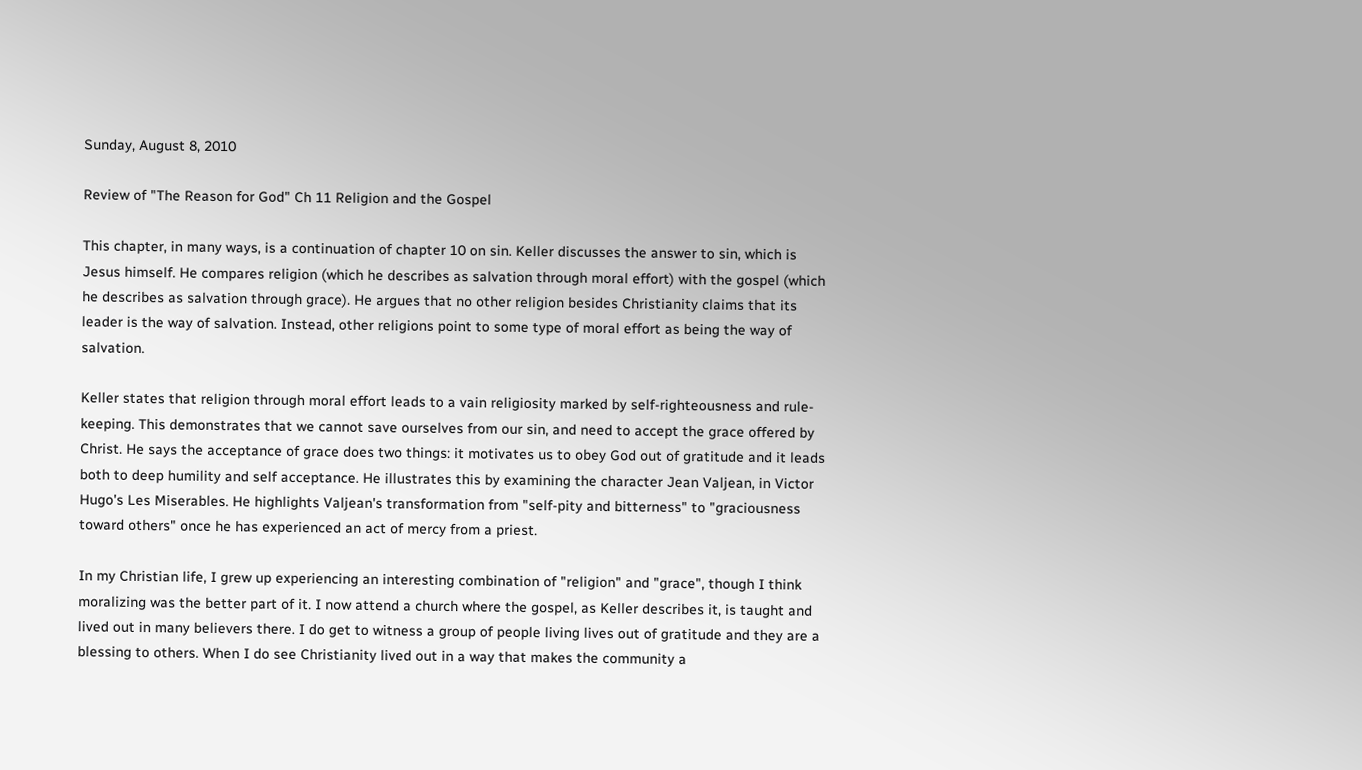Sunday, August 8, 2010

Review of "The Reason for God" Ch 11 Religion and the Gospel

This chapter, in many ways, is a continuation of chapter 10 on sin. Keller discusses the answer to sin, which is Jesus himself. He compares religion (which he describes as salvation through moral effort) with the gospel (which he describes as salvation through grace). He argues that no other religion besides Christianity claims that its leader is the way of salvation. Instead, other religions point to some type of moral effort as being the way of salvation.

Keller states that religion through moral effort leads to a vain religiosity marked by self-righteousness and rule-keeping. This demonstrates that we cannot save ourselves from our sin, and need to accept the grace offered by Christ. He says the acceptance of grace does two things: it motivates us to obey God out of gratitude and it leads both to deep humility and self acceptance. He illustrates this by examining the character Jean Valjean, in Victor Hugo's Les Miserables. He highlights Valjean's transformation from "self-pity and bitterness" to "graciousness toward others" once he has experienced an act of mercy from a priest.

In my Christian life, I grew up experiencing an interesting combination of "religion" and "grace", though I think moralizing was the better part of it. I now attend a church where the gospel, as Keller describes it, is taught and lived out in many believers there. I do get to witness a group of people living lives out of gratitude and they are a blessing to others. When I do see Christianity lived out in a way that makes the community a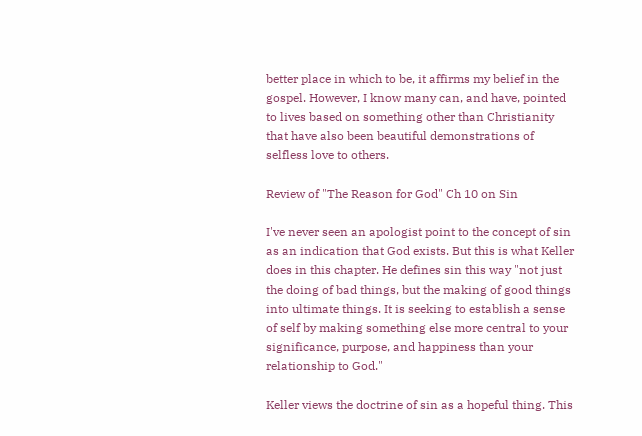better place in which to be, it affirms my belief in the gospel. However, I know many can, and have, pointed to lives based on something other than Christianity that have also been beautiful demonstrations of selfless love to others.

Review of "The Reason for God" Ch 10 on Sin

I've never seen an apologist point to the concept of sin as an indication that God exists. But this is what Keller does in this chapter. He defines sin this way "not just the doing of bad things, but the making of good things into ultimate things. It is seeking to establish a sense of self by making something else more central to your significance, purpose, and happiness than your relationship to God."

Keller views the doctrine of sin as a hopeful thing. This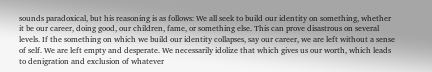sounds paradoxical, but his reasoning is as follows: We all seek to build our identity on something, whether it be our career, doing good, our children, fame, or something else. This can prove disastrous on several levels. If the something on which we build our identity collapses, say our career, we are left without a sense of self. We are left empty and desperate. We necessarily idolize that which gives us our worth, which leads to denigration and exclusion of whatever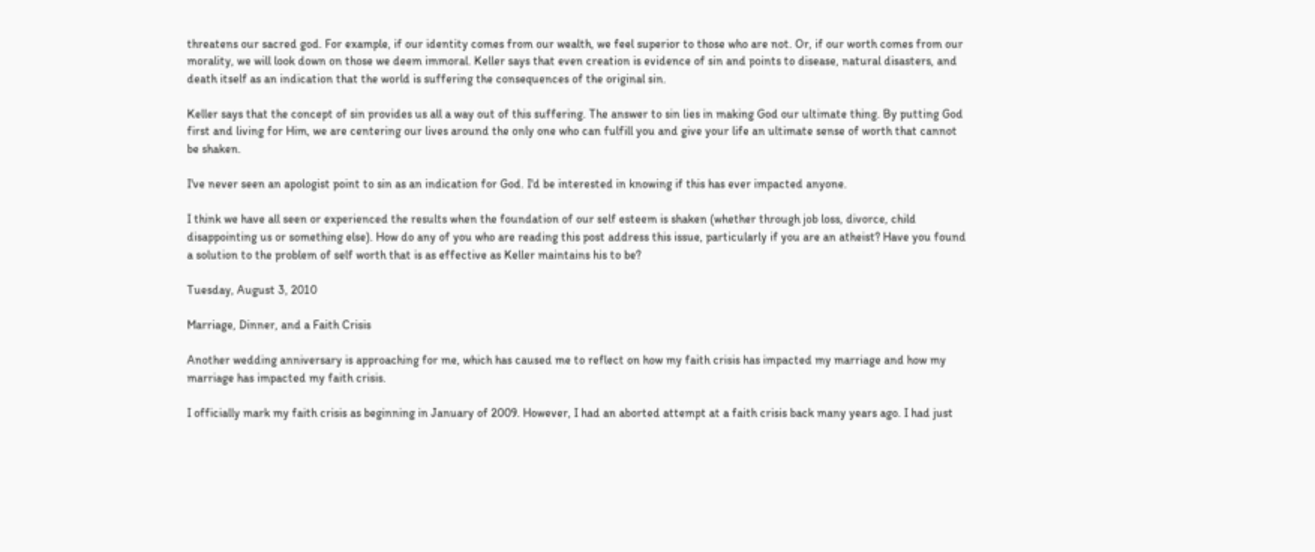threatens our sacred god. For example, if our identity comes from our wealth, we feel superior to those who are not. Or, if our worth comes from our morality, we will look down on those we deem immoral. Keller says that even creation is evidence of sin and points to disease, natural disasters, and death itself as an indication that the world is suffering the consequences of the original sin.

Keller says that the concept of sin provides us all a way out of this suffering. The answer to sin lies in making God our ultimate thing. By putting God first and living for Him, we are centering our lives around the only one who can fulfill you and give your life an ultimate sense of worth that cannot be shaken.

I've never seen an apologist point to sin as an indication for God. I'd be interested in knowing if this has ever impacted anyone.

I think we have all seen or experienced the results when the foundation of our self esteem is shaken (whether through job loss, divorce, child disappointing us or something else). How do any of you who are reading this post address this issue, particularly if you are an atheist? Have you found a solution to the problem of self worth that is as effective as Keller maintains his to be?

Tuesday, August 3, 2010

Marriage, Dinner, and a Faith Crisis

Another wedding anniversary is approaching for me, which has caused me to reflect on how my faith crisis has impacted my marriage and how my marriage has impacted my faith crisis.

I officially mark my faith crisis as beginning in January of 2009. However, I had an aborted attempt at a faith crisis back many years ago. I had just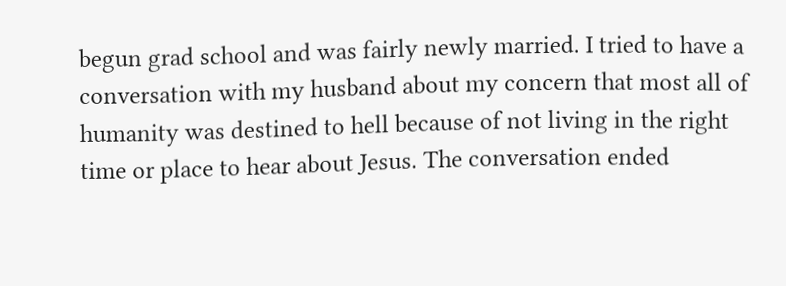begun grad school and was fairly newly married. I tried to have a conversation with my husband about my concern that most all of humanity was destined to hell because of not living in the right time or place to hear about Jesus. The conversation ended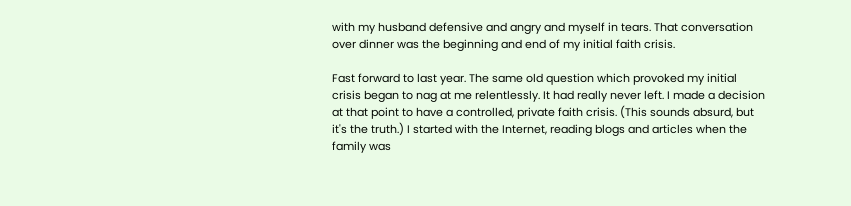with my husband defensive and angry and myself in tears. That conversation over dinner was the beginning and end of my initial faith crisis.

Fast forward to last year. The same old question which provoked my initial crisis began to nag at me relentlessly. It had really never left. I made a decision at that point to have a controlled, private faith crisis. (This sounds absurd, but it's the truth.) I started with the Internet, reading blogs and articles when the family was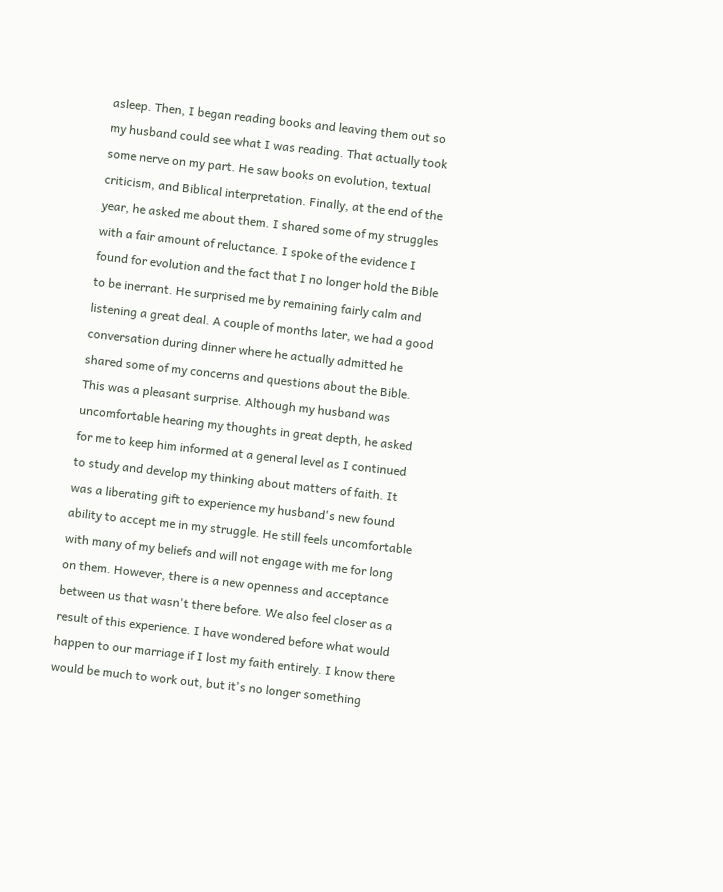asleep. Then, I began reading books and leaving them out so my husband could see what I was reading. That actually took some nerve on my part. He saw books on evolution, textual criticism, and Biblical interpretation. Finally, at the end of the year, he asked me about them. I shared some of my struggles with a fair amount of reluctance. I spoke of the evidence I found for evolution and the fact that I no longer hold the Bible to be inerrant. He surprised me by remaining fairly calm and listening a great deal. A couple of months later, we had a good conversation during dinner where he actually admitted he shared some of my concerns and questions about the Bible. This was a pleasant surprise. Although my husband was uncomfortable hearing my thoughts in great depth, he asked for me to keep him informed at a general level as I continued to study and develop my thinking about matters of faith. It was a liberating gift to experience my husband's new found ability to accept me in my struggle. He still feels uncomfortable with many of my beliefs and will not engage with me for long on them. However, there is a new openness and acceptance between us that wasn't there before. We also feel closer as a result of this experience. I have wondered before what would happen to our marriage if I lost my faith entirely. I know there would be much to work out, but it's no longer something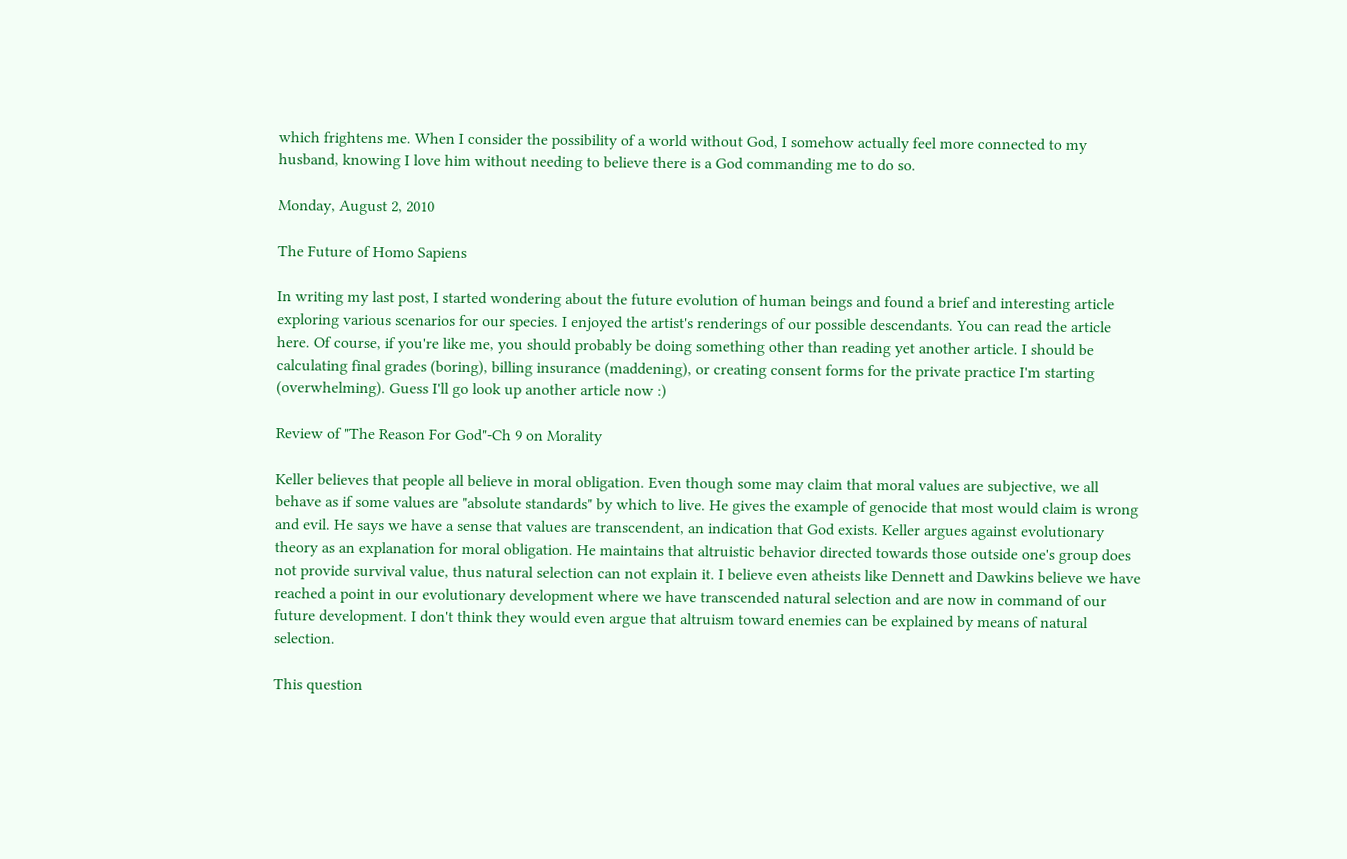which frightens me. When I consider the possibility of a world without God, I somehow actually feel more connected to my husband, knowing I love him without needing to believe there is a God commanding me to do so.

Monday, August 2, 2010

The Future of Homo Sapiens

In writing my last post, I started wondering about the future evolution of human beings and found a brief and interesting article exploring various scenarios for our species. I enjoyed the artist's renderings of our possible descendants. You can read the article here. Of course, if you're like me, you should probably be doing something other than reading yet another article. I should be calculating final grades (boring), billing insurance (maddening), or creating consent forms for the private practice I'm starting (overwhelming). Guess I'll go look up another article now :)

Review of "The Reason For God"-Ch 9 on Morality

Keller believes that people all believe in moral obligation. Even though some may claim that moral values are subjective, we all behave as if some values are "absolute standards" by which to live. He gives the example of genocide that most would claim is wrong and evil. He says we have a sense that values are transcendent, an indication that God exists. Keller argues against evolutionary theory as an explanation for moral obligation. He maintains that altruistic behavior directed towards those outside one's group does not provide survival value, thus natural selection can not explain it. I believe even atheists like Dennett and Dawkins believe we have reached a point in our evolutionary development where we have transcended natural selection and are now in command of our future development. I don't think they would even argue that altruism toward enemies can be explained by means of natural selection.

This question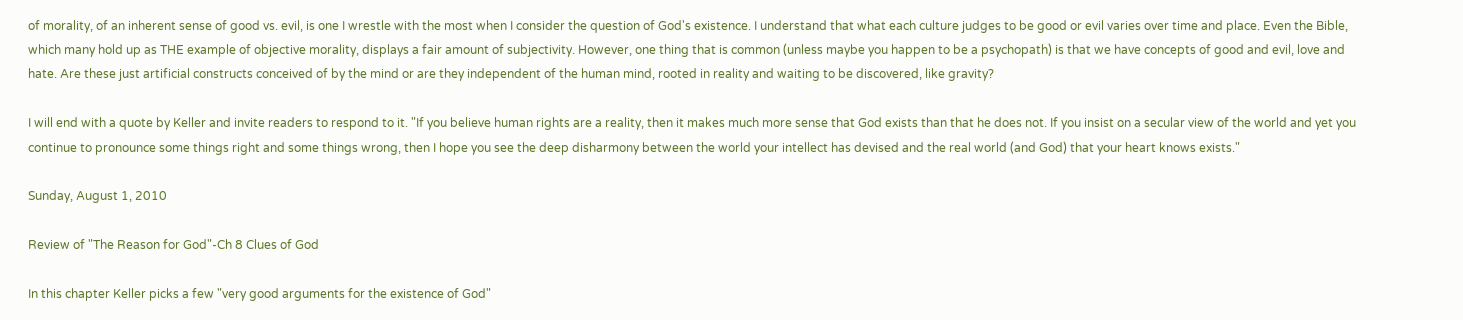of morality, of an inherent sense of good vs. evil, is one I wrestle with the most when I consider the question of God's existence. I understand that what each culture judges to be good or evil varies over time and place. Even the Bible, which many hold up as THE example of objective morality, displays a fair amount of subjectivity. However, one thing that is common (unless maybe you happen to be a psychopath) is that we have concepts of good and evil, love and hate. Are these just artificial constructs conceived of by the mind or are they independent of the human mind, rooted in reality and waiting to be discovered, like gravity?

I will end with a quote by Keller and invite readers to respond to it. "If you believe human rights are a reality, then it makes much more sense that God exists than that he does not. If you insist on a secular view of the world and yet you continue to pronounce some things right and some things wrong, then I hope you see the deep disharmony between the world your intellect has devised and the real world (and God) that your heart knows exists."

Sunday, August 1, 2010

Review of "The Reason for God"-Ch 8 Clues of God

In this chapter Keller picks a few "very good arguments for the existence of God"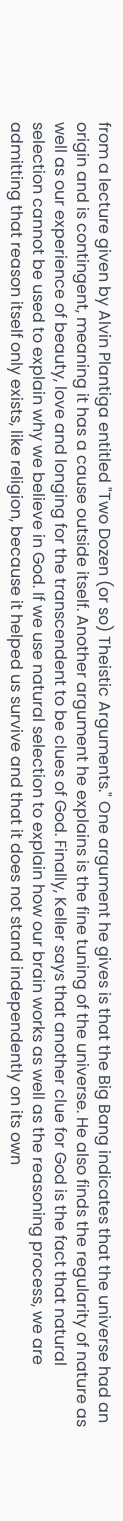from a lecture given by Alvin Plantiga entitled "Two Dozen (or so) Theistic Arguments." One argument he gives is that the Big Bang indicates that the universe had an origin and is contingent, meaning it has a cause outside itself. Another argument he explains is the fine tuning of the universe. He also finds the regularity of nature as well as our experience of beauty, love and longing for the transcendent to be clues of God. Finally, Keller says that another clue for God is the fact that natural selection cannot be used to explain why we believe in God. If we use natural selection to explain how our brain works as well as the reasoning process, we are admitting that reason itself only exists, like religion, because it helped us survive and that it does not stand independently on its own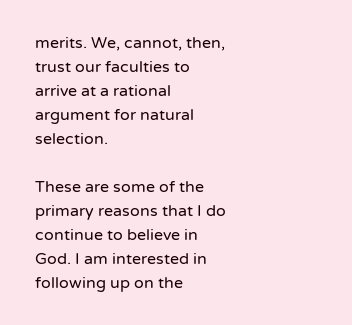merits. We, cannot, then, trust our faculties to arrive at a rational argument for natural selection.

These are some of the primary reasons that I do continue to believe in God. I am interested in following up on the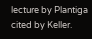lecture by Plantiga cited by Keller.